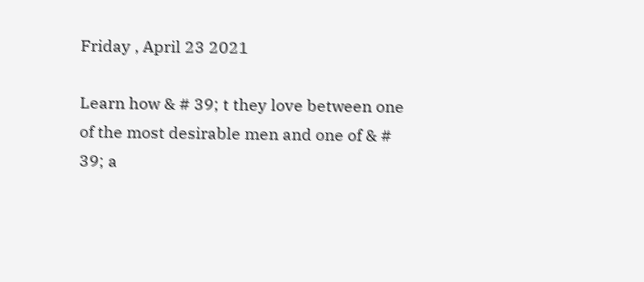Friday , April 23 2021

Learn how & # 39; t they love between one of the most desirable men and one of & # 39; a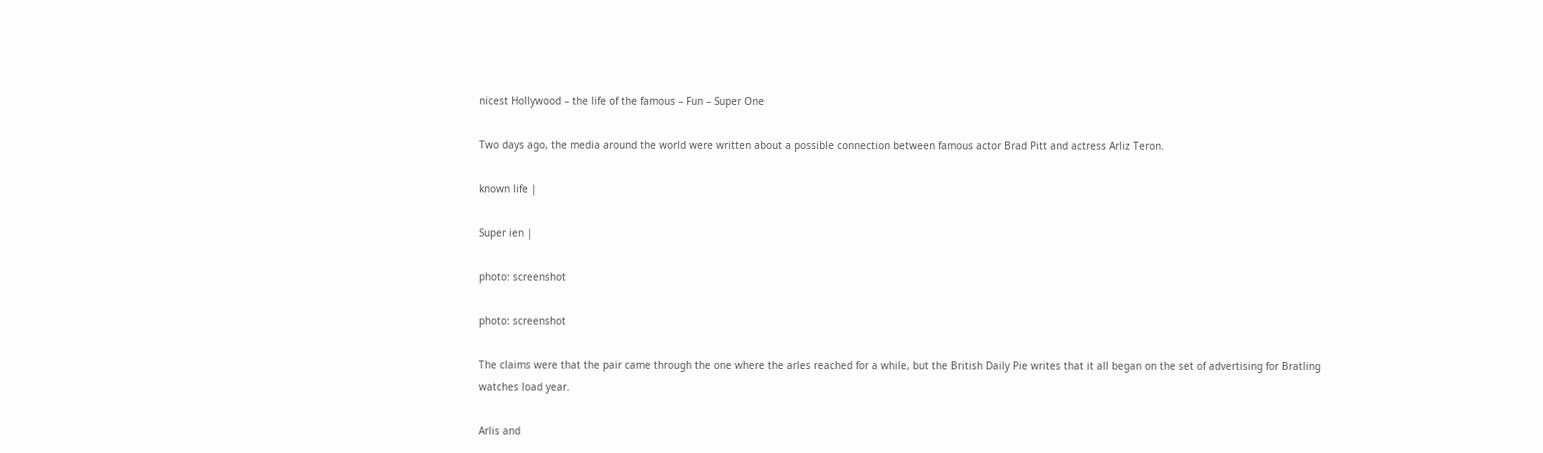nicest Hollywood – the life of the famous – Fun – Super One

Two days ago, the media around the world were written about a possible connection between famous actor Brad Pitt and actress Arliz Teron.

known life |

Super ien |

photo: screenshot

photo: screenshot

The claims were that the pair came through the one where the arles reached for a while, but the British Daily Pie writes that it all began on the set of advertising for Bratling watches load year.

Arlis and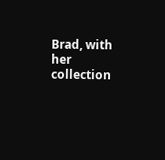Brad, with her collection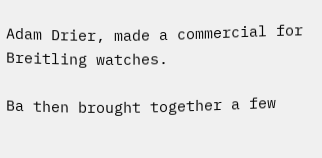Adam Drier, made a commercial for Breitling watches.

Ba then brought together a few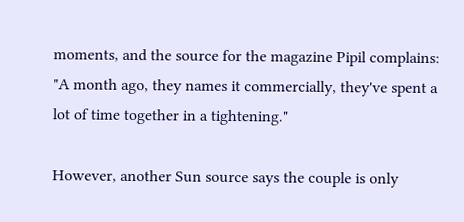moments, and the source for the magazine Pipil complains: "A month ago, they names it commercially, they've spent a lot of time together in a tightening."

However, another Sun source says the couple is only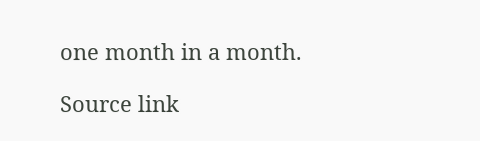one month in a month.

Source link